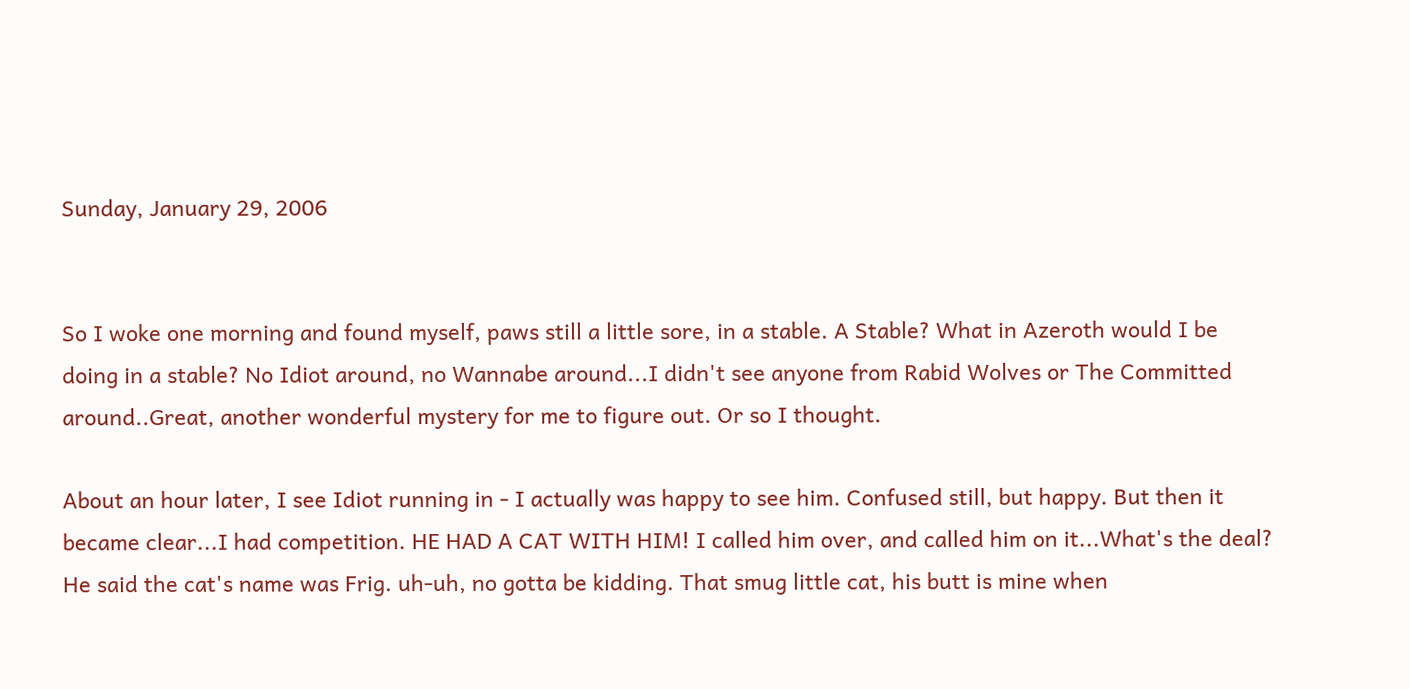Sunday, January 29, 2006


So I woke one morning and found myself, paws still a little sore, in a stable. A Stable? What in Azeroth would I be doing in a stable? No Idiot around, no Wannabe around...I didn't see anyone from Rabid Wolves or The Committed around..Great, another wonderful mystery for me to figure out. Or so I thought.

About an hour later, I see Idiot running in - I actually was happy to see him. Confused still, but happy. But then it became clear...I had competition. HE HAD A CAT WITH HIM! I called him over, and called him on it...What's the deal? He said the cat's name was Frig. uh-uh, no gotta be kidding. That smug little cat, his butt is mine when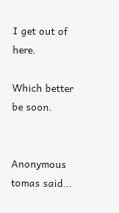I get out of here.

Which better be soon.


Anonymous tomas said...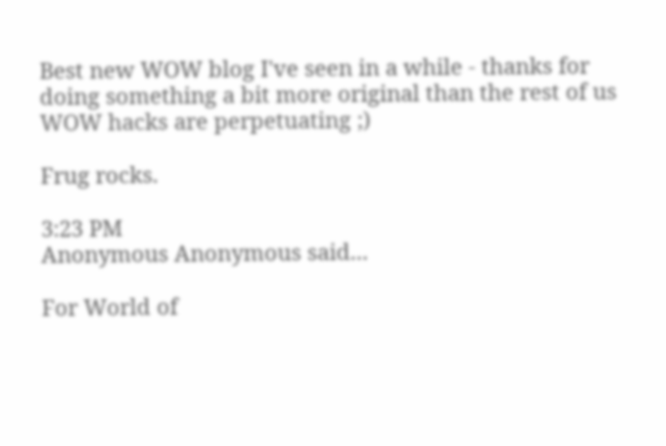Best new WOW blog I've seen in a while - thanks for doing something a bit more original than the rest of us WOW hacks are perpetuating ;)

Frug rocks.

3:23 PM
Anonymous Anonymous said...

For World of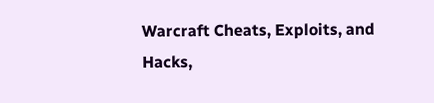Warcraft Cheats, Exploits, and Hacks,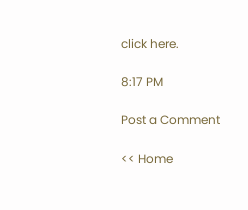click here.

8:17 PM

Post a Comment

<< Home